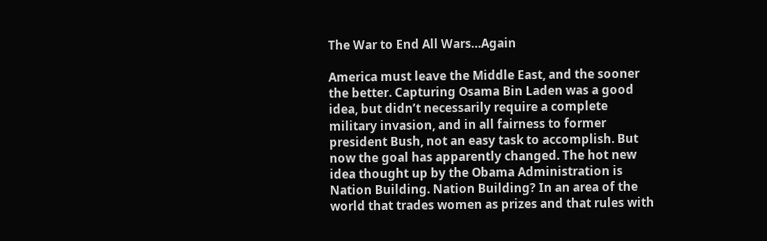The War to End All Wars…Again

America must leave the Middle East, and the sooner the better. Capturing Osama Bin Laden was a good idea, but didn’t necessarily require a complete military invasion, and in all fairness to former president Bush, not an easy task to accomplish. But now the goal has apparently changed. The hot new idea thought up by the Obama Administration is Nation Building. Nation Building? In an area of the world that trades women as prizes and that rules with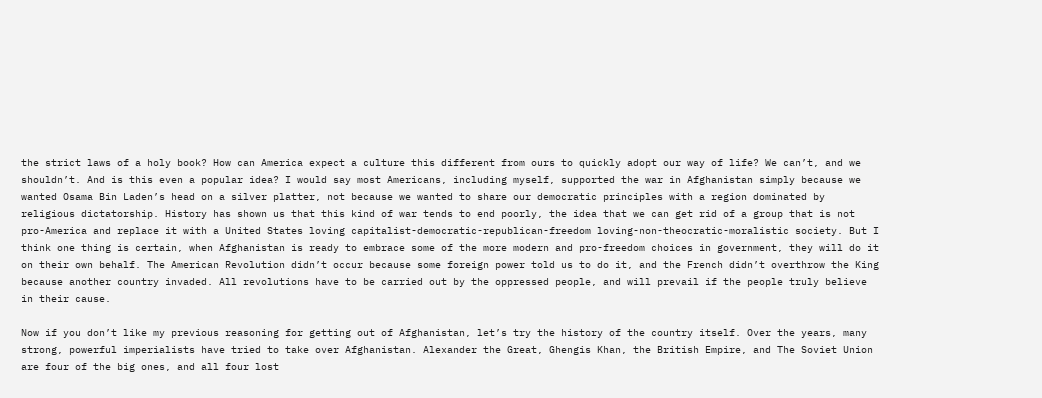the strict laws of a holy book? How can America expect a culture this different from ours to quickly adopt our way of life? We can’t, and we shouldn’t. And is this even a popular idea? I would say most Americans, including myself, supported the war in Afghanistan simply because we wanted Osama Bin Laden’s head on a silver platter, not because we wanted to share our democratic principles with a region dominated by religious dictatorship. History has shown us that this kind of war tends to end poorly, the idea that we can get rid of a group that is not pro-America and replace it with a United States loving capitalist-democratic-republican-freedom loving-non-theocratic-moralistic society. But I think one thing is certain, when Afghanistan is ready to embrace some of the more modern and pro-freedom choices in government, they will do it on their own behalf. The American Revolution didn’t occur because some foreign power told us to do it, and the French didn’t overthrow the King because another country invaded. All revolutions have to be carried out by the oppressed people, and will prevail if the people truly believe in their cause.

Now if you don’t like my previous reasoning for getting out of Afghanistan, let’s try the history of the country itself. Over the years, many strong, powerful imperialists have tried to take over Afghanistan. Alexander the Great, Ghengis Khan, the British Empire, and The Soviet Union are four of the big ones, and all four lost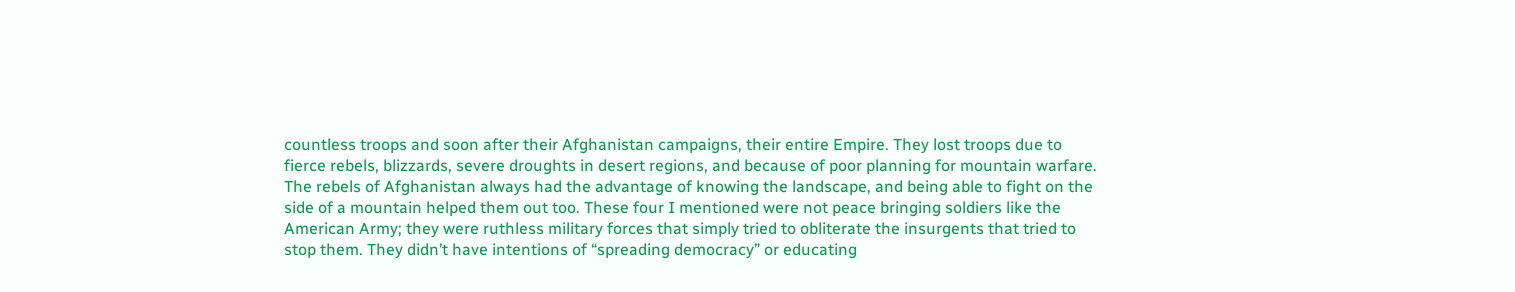countless troops and soon after their Afghanistan campaigns, their entire Empire. They lost troops due to fierce rebels, blizzards, severe droughts in desert regions, and because of poor planning for mountain warfare. The rebels of Afghanistan always had the advantage of knowing the landscape, and being able to fight on the side of a mountain helped them out too. These four I mentioned were not peace bringing soldiers like the American Army; they were ruthless military forces that simply tried to obliterate the insurgents that tried to stop them. They didn’t have intentions of “spreading democracy” or educating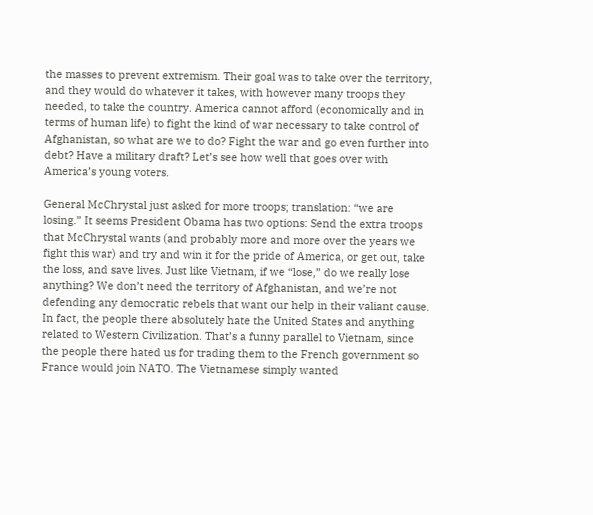the masses to prevent extremism. Their goal was to take over the territory, and they would do whatever it takes, with however many troops they needed, to take the country. America cannot afford (economically and in terms of human life) to fight the kind of war necessary to take control of Afghanistan, so what are we to do? Fight the war and go even further into debt? Have a military draft? Let’s see how well that goes over with America’s young voters.

General McChrystal just asked for more troops; translation: “we are losing.” It seems President Obama has two options: Send the extra troops that McChrystal wants (and probably more and more over the years we fight this war) and try and win it for the pride of America, or get out, take the loss, and save lives. Just like Vietnam, if we “lose,” do we really lose anything? We don’t need the territory of Afghanistan, and we’re not defending any democratic rebels that want our help in their valiant cause. In fact, the people there absolutely hate the United States and anything related to Western Civilization. That’s a funny parallel to Vietnam, since the people there hated us for trading them to the French government so France would join NATO. The Vietnamese simply wanted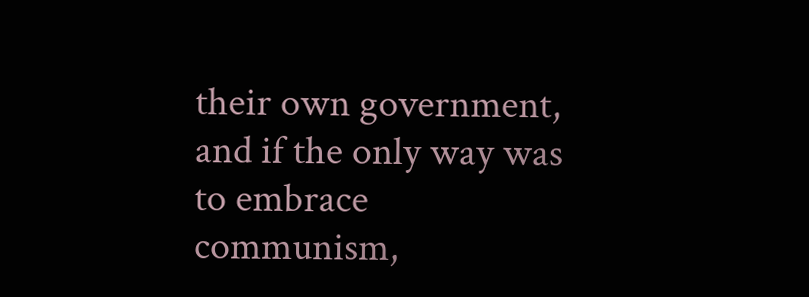their own government, and if the only way was to embrace communism,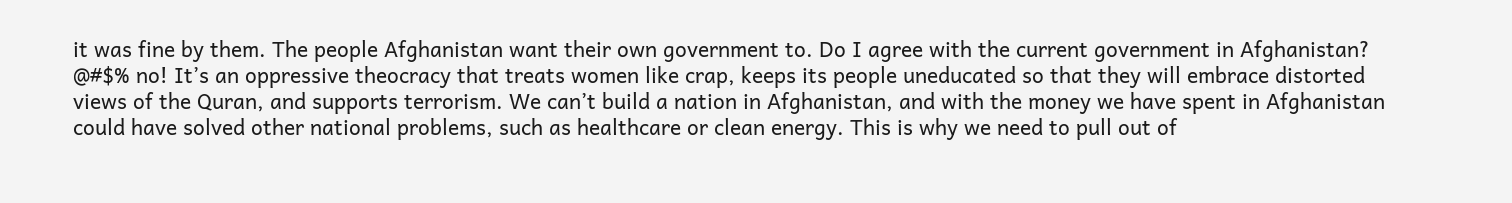it was fine by them. The people Afghanistan want their own government to. Do I agree with the current government in Afghanistan? @#$% no! It’s an oppressive theocracy that treats women like crap, keeps its people uneducated so that they will embrace distorted views of the Quran, and supports terrorism. We can’t build a nation in Afghanistan, and with the money we have spent in Afghanistan could have solved other national problems, such as healthcare or clean energy. This is why we need to pull out of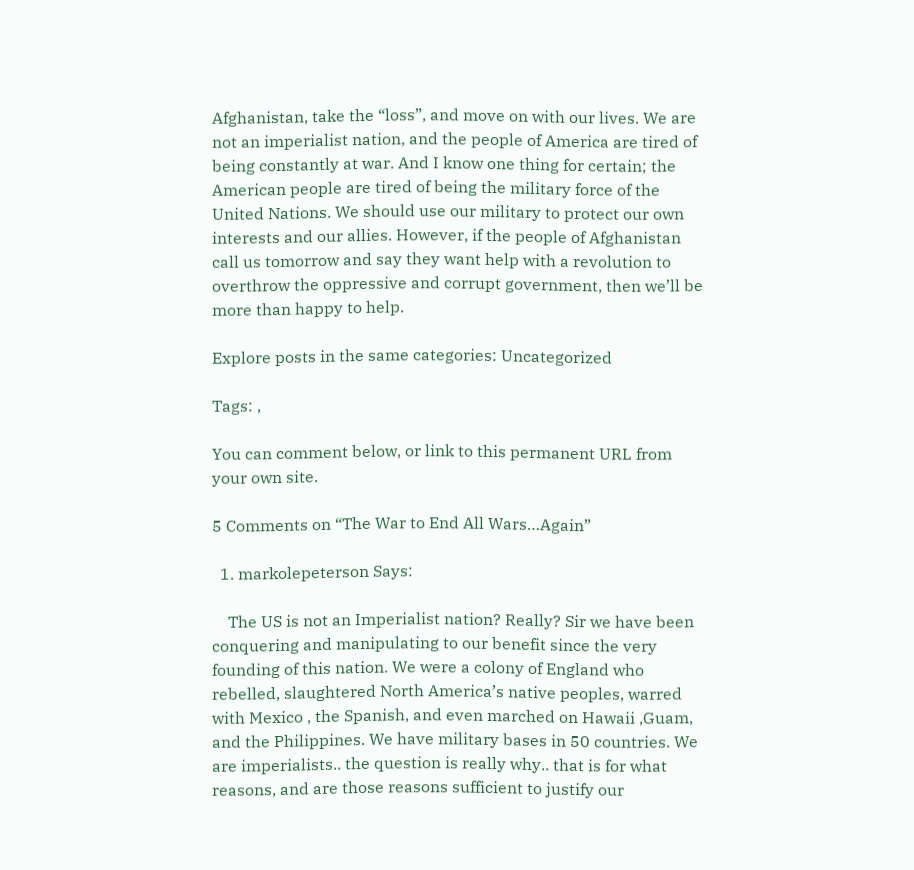Afghanistan, take the “loss”, and move on with our lives. We are not an imperialist nation, and the people of America are tired of being constantly at war. And I know one thing for certain; the American people are tired of being the military force of the United Nations. We should use our military to protect our own interests and our allies. However, if the people of Afghanistan call us tomorrow and say they want help with a revolution to overthrow the oppressive and corrupt government, then we’ll be more than happy to help.

Explore posts in the same categories: Uncategorized

Tags: ,

You can comment below, or link to this permanent URL from your own site.

5 Comments on “The War to End All Wars…Again”

  1. markolepeterson Says:

    The US is not an Imperialist nation? Really? Sir we have been conquering and manipulating to our benefit since the very founding of this nation. We were a colony of England who rebelled, slaughtered North America’s native peoples, warred with Mexico , the Spanish, and even marched on Hawaii ,Guam, and the Philippines. We have military bases in 50 countries. We are imperialists.. the question is really why.. that is for what reasons, and are those reasons sufficient to justify our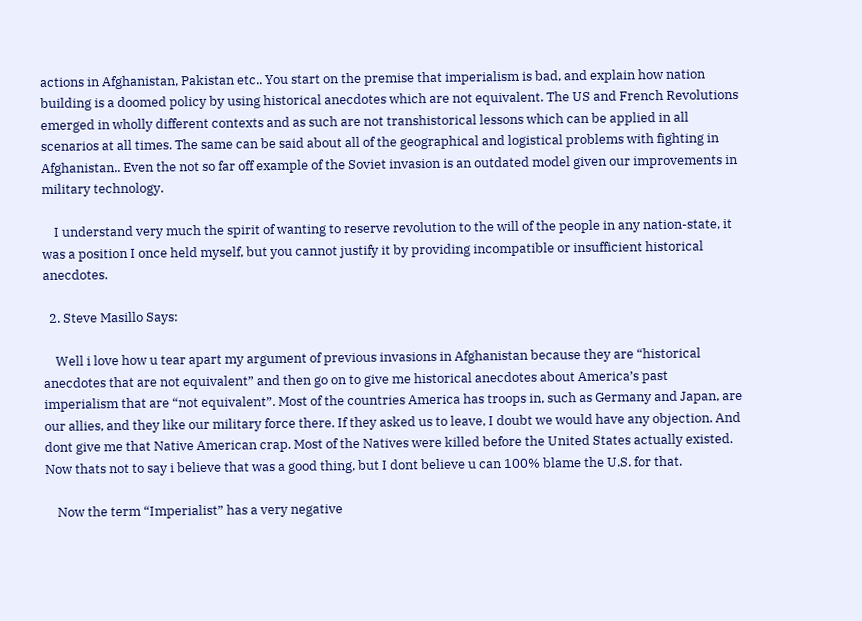actions in Afghanistan, Pakistan etc.. You start on the premise that imperialism is bad, and explain how nation building is a doomed policy by using historical anecdotes which are not equivalent. The US and French Revolutions emerged in wholly different contexts and as such are not transhistorical lessons which can be applied in all scenarios at all times. The same can be said about all of the geographical and logistical problems with fighting in Afghanistan.. Even the not so far off example of the Soviet invasion is an outdated model given our improvements in military technology.

    I understand very much the spirit of wanting to reserve revolution to the will of the people in any nation-state, it was a position I once held myself, but you cannot justify it by providing incompatible or insufficient historical anecdotes.

  2. Steve Masillo Says:

    Well i love how u tear apart my argument of previous invasions in Afghanistan because they are “historical anecdotes that are not equivalent” and then go on to give me historical anecdotes about America’s past imperialism that are “not equivalent”. Most of the countries America has troops in, such as Germany and Japan, are our allies, and they like our military force there. If they asked us to leave, I doubt we would have any objection. And dont give me that Native American crap. Most of the Natives were killed before the United States actually existed. Now thats not to say i believe that was a good thing, but I dont believe u can 100% blame the U.S. for that.

    Now the term “Imperialist” has a very negative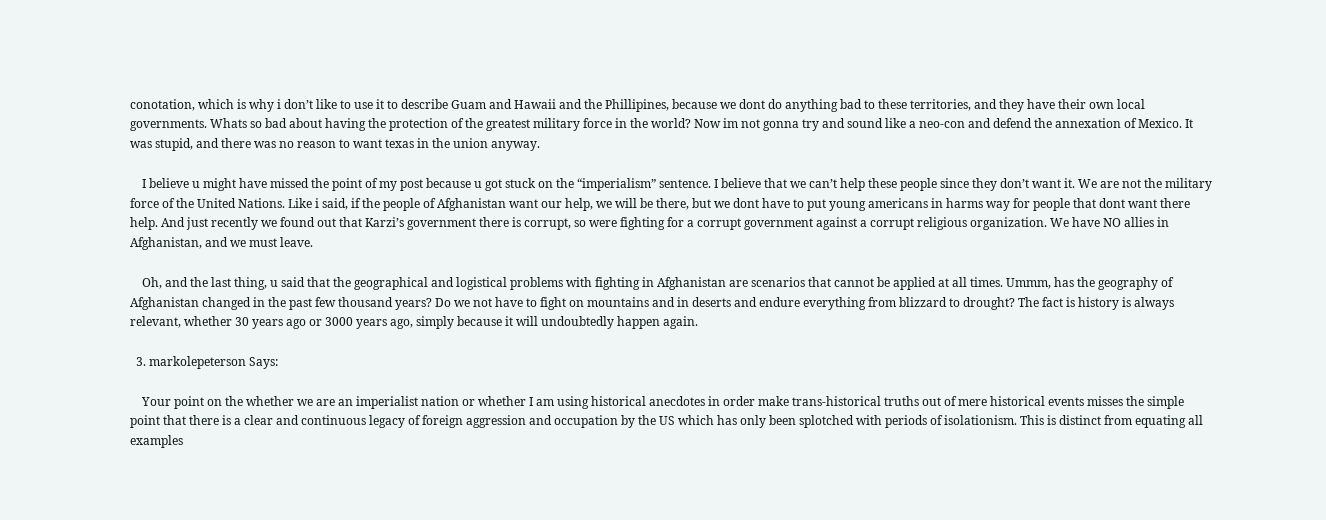conotation, which is why i don’t like to use it to describe Guam and Hawaii and the Phillipines, because we dont do anything bad to these territories, and they have their own local governments. Whats so bad about having the protection of the greatest military force in the world? Now im not gonna try and sound like a neo-con and defend the annexation of Mexico. It was stupid, and there was no reason to want texas in the union anyway.

    I believe u might have missed the point of my post because u got stuck on the “imperialism” sentence. I believe that we can’t help these people since they don’t want it. We are not the military force of the United Nations. Like i said, if the people of Afghanistan want our help, we will be there, but we dont have to put young americans in harms way for people that dont want there help. And just recently we found out that Karzi’s government there is corrupt, so were fighting for a corrupt government against a corrupt religious organization. We have NO allies in Afghanistan, and we must leave.

    Oh, and the last thing, u said that the geographical and logistical problems with fighting in Afghanistan are scenarios that cannot be applied at all times. Ummm, has the geography of Afghanistan changed in the past few thousand years? Do we not have to fight on mountains and in deserts and endure everything from blizzard to drought? The fact is history is always relevant, whether 30 years ago or 3000 years ago, simply because it will undoubtedly happen again.

  3. markolepeterson Says:

    Your point on the whether we are an imperialist nation or whether I am using historical anecdotes in order make trans-historical truths out of mere historical events misses the simple point that there is a clear and continuous legacy of foreign aggression and occupation by the US which has only been splotched with periods of isolationism. This is distinct from equating all examples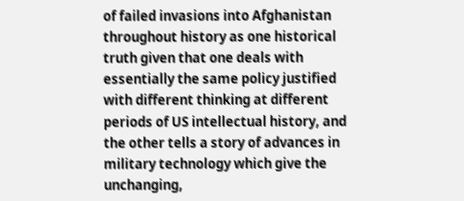of failed invasions into Afghanistan throughout history as one historical truth given that one deals with essentially the same policy justified with different thinking at different periods of US intellectual history, and the other tells a story of advances in military technology which give the unchanging,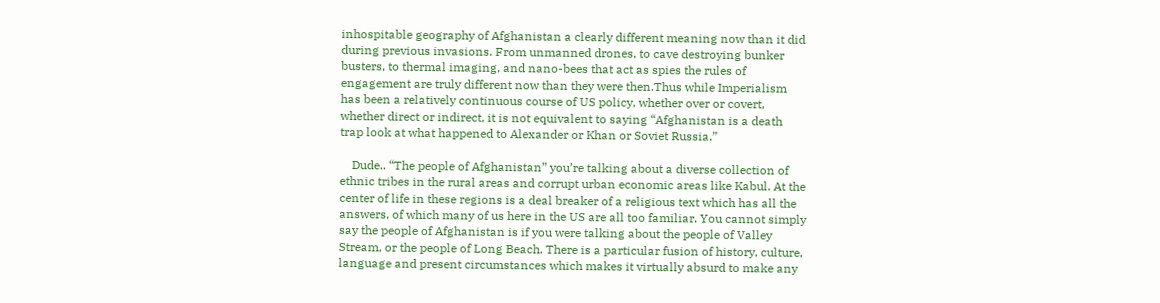inhospitable geography of Afghanistan a clearly different meaning now than it did during previous invasions. From unmanned drones, to cave destroying bunker busters, to thermal imaging, and nano-bees that act as spies the rules of engagement are truly different now than they were then.Thus while Imperialism has been a relatively continuous course of US policy, whether over or covert, whether direct or indirect, it is not equivalent to saying “Afghanistan is a death trap look at what happened to Alexander or Khan or Soviet Russia.”

    Dude.. “The people of Afghanistan” you’re talking about a diverse collection of ethnic tribes in the rural areas and corrupt urban economic areas like Kabul. At the center of life in these regions is a deal breaker of a religious text which has all the answers, of which many of us here in the US are all too familiar. You cannot simply say the people of Afghanistan is if you were talking about the people of Valley Stream, or the people of Long Beach. There is a particular fusion of history, culture, language and present circumstances which makes it virtually absurd to make any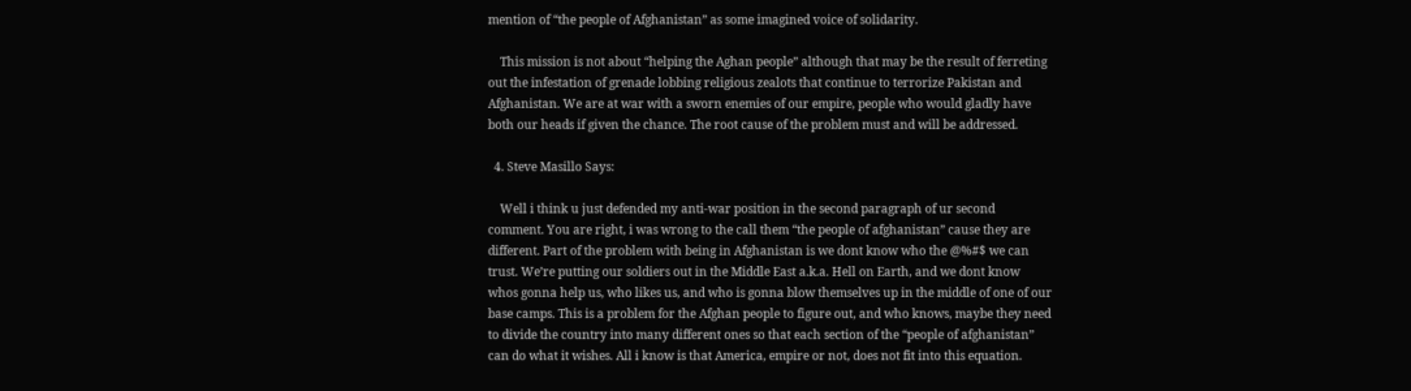mention of “the people of Afghanistan” as some imagined voice of solidarity.

    This mission is not about “helping the Aghan people” although that may be the result of ferreting out the infestation of grenade lobbing religious zealots that continue to terrorize Pakistan and Afghanistan. We are at war with a sworn enemies of our empire, people who would gladly have both our heads if given the chance. The root cause of the problem must and will be addressed.

  4. Steve Masillo Says:

    Well i think u just defended my anti-war position in the second paragraph of ur second comment. You are right, i was wrong to the call them “the people of afghanistan” cause they are different. Part of the problem with being in Afghanistan is we dont know who the @%#$ we can trust. We’re putting our soldiers out in the Middle East a.k.a. Hell on Earth, and we dont know whos gonna help us, who likes us, and who is gonna blow themselves up in the middle of one of our base camps. This is a problem for the Afghan people to figure out, and who knows, maybe they need to divide the country into many different ones so that each section of the “people of afghanistan” can do what it wishes. All i know is that America, empire or not, does not fit into this equation.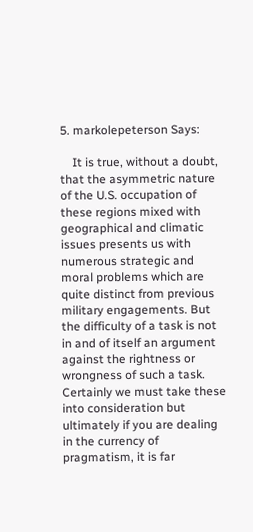5. markolepeterson Says:

    It is true, without a doubt, that the asymmetric nature of the U.S. occupation of these regions mixed with geographical and climatic issues presents us with numerous strategic and moral problems which are quite distinct from previous military engagements. But the difficulty of a task is not in and of itself an argument against the rightness or wrongness of such a task. Certainly we must take these into consideration but ultimately if you are dealing in the currency of pragmatism, it is far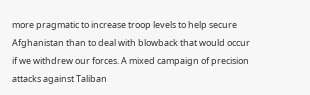more pragmatic to increase troop levels to help secure Afghanistan than to deal with blowback that would occur if we withdrew our forces. A mixed campaign of precision attacks against Taliban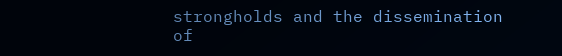strongholds and the dissemination of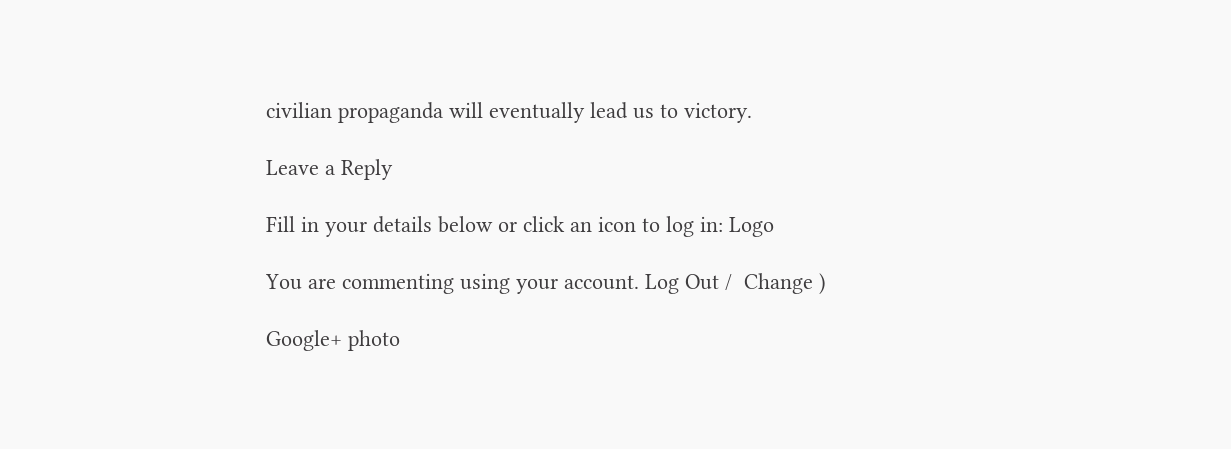civilian propaganda will eventually lead us to victory.

Leave a Reply

Fill in your details below or click an icon to log in: Logo

You are commenting using your account. Log Out /  Change )

Google+ photo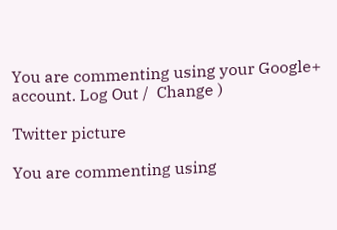You are commenting using your Google+ account. Log Out /  Change )

Twitter picture

You are commenting using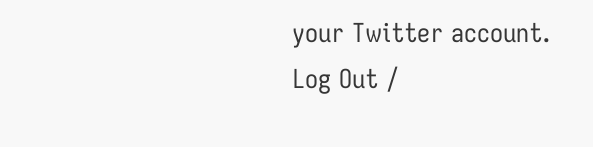your Twitter account. Log Out /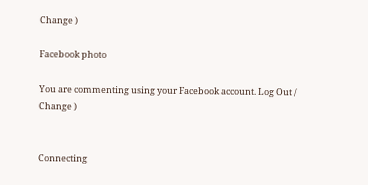Change )

Facebook photo

You are commenting using your Facebook account. Log Out /  Change )


Connecting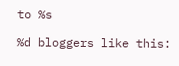to %s

%d bloggers like this: